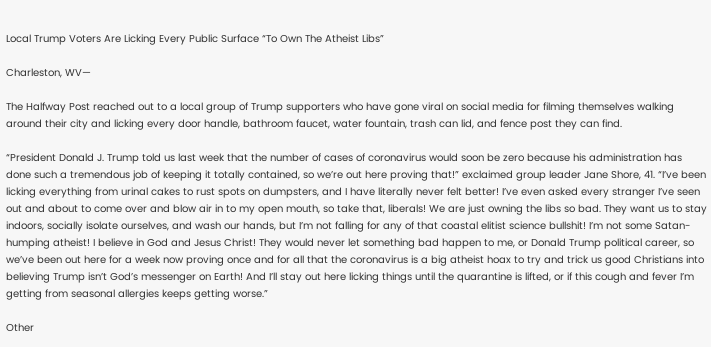Local Trump Voters Are Licking Every Public Surface “To Own The Atheist Libs”

Charleston, WV—

The Halfway Post reached out to a local group of Trump supporters who have gone viral on social media for filming themselves walking around their city and licking every door handle, bathroom faucet, water fountain, trash can lid, and fence post they can find.

“President Donald J. Trump told us last week that the number of cases of coronavirus would soon be zero because his administration has done such a tremendous job of keeping it totally contained, so we’re out here proving that!” exclaimed group leader Jane Shore, 41. “I’ve been licking everything from urinal cakes to rust spots on dumpsters, and I have literally never felt better! I’ve even asked every stranger I’ve seen out and about to come over and blow air in to my open mouth, so take that, liberals! We are just owning the libs so bad. They want us to stay indoors, socially isolate ourselves, and wash our hands, but I’m not falling for any of that coastal elitist science bullshit! I’m not some Satan-humping atheist! I believe in God and Jesus Christ! They would never let something bad happen to me, or Donald Trump political career, so we’ve been out here for a week now proving once and for all that the coronavirus is a big atheist hoax to try and trick us good Christians into believing Trump isn’t God’s messenger on Earth! And I’ll stay out here licking things until the quarantine is lifted, or if this cough and fever I’m getting from seasonal allergies keeps getting worse.”

Other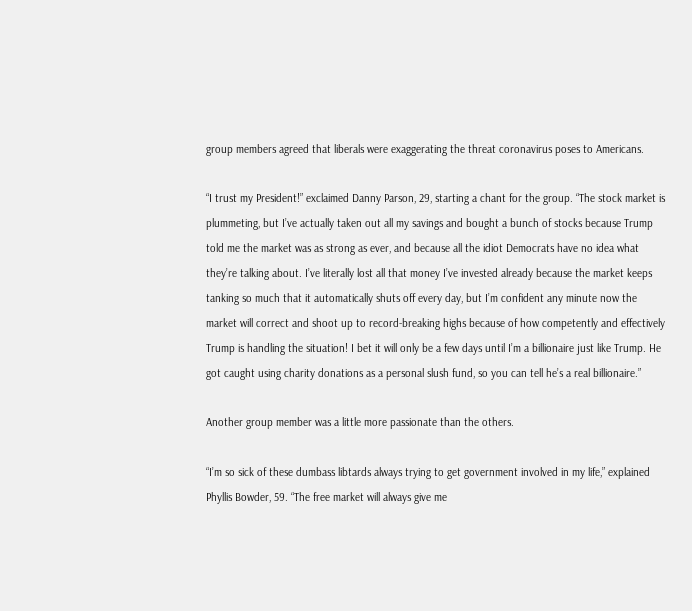group members agreed that liberals were exaggerating the threat coronavirus poses to Americans.

“I trust my President!” exclaimed Danny Parson, 29, starting a chant for the group. “The stock market is plummeting, but I’ve actually taken out all my savings and bought a bunch of stocks because Trump told me the market was as strong as ever, and because all the idiot Democrats have no idea what they’re talking about. I’ve literally lost all that money I’ve invested already because the market keeps tanking so much that it automatically shuts off every day, but I’m confident any minute now the market will correct and shoot up to record-breaking highs because of how competently and effectively Trump is handling the situation! I bet it will only be a few days until I’m a billionaire just like Trump. He got caught using charity donations as a personal slush fund, so you can tell he’s a real billionaire.”

Another group member was a little more passionate than the others.

“I’m so sick of these dumbass libtards always trying to get government involved in my life,” explained Phyllis Bowder, 59. “The free market will always give me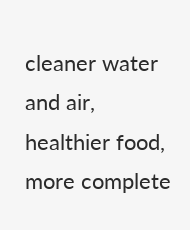cleaner water and air, healthier food, more complete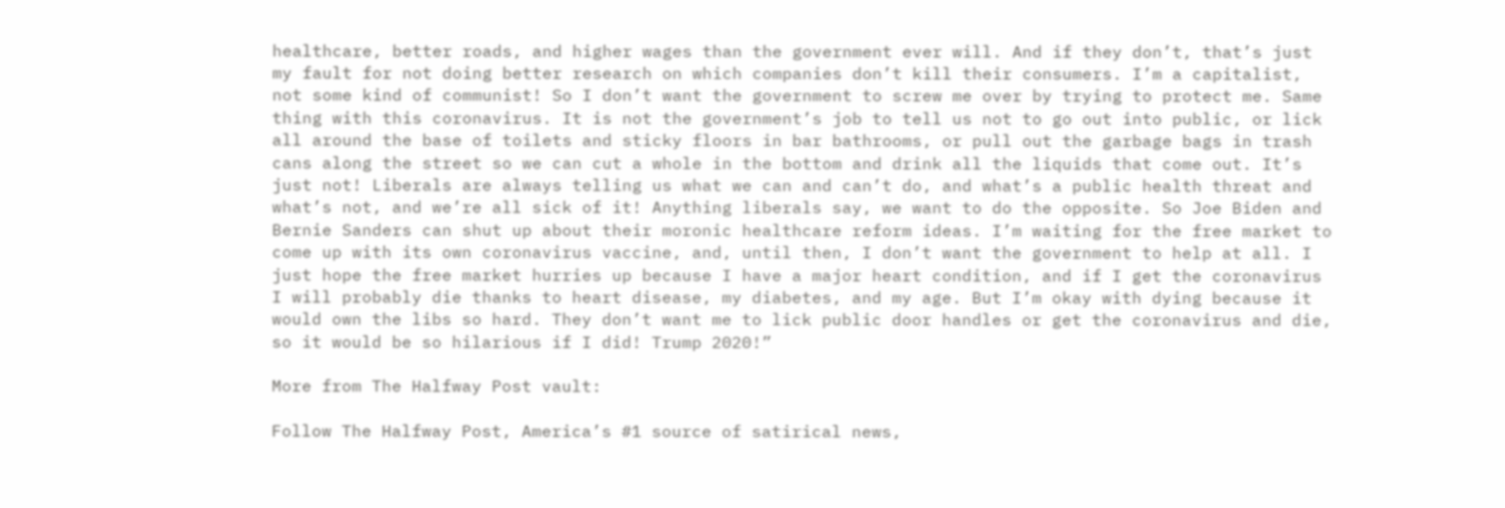healthcare, better roads, and higher wages than the government ever will. And if they don’t, that’s just my fault for not doing better research on which companies don’t kill their consumers. I’m a capitalist, not some kind of communist! So I don’t want the government to screw me over by trying to protect me. Same thing with this coronavirus. It is not the government’s job to tell us not to go out into public, or lick all around the base of toilets and sticky floors in bar bathrooms, or pull out the garbage bags in trash cans along the street so we can cut a whole in the bottom and drink all the liquids that come out. It’s just not! Liberals are always telling us what we can and can’t do, and what’s a public health threat and what’s not, and we’re all sick of it! Anything liberals say, we want to do the opposite. So Joe Biden and Bernie Sanders can shut up about their moronic healthcare reform ideas. I’m waiting for the free market to come up with its own coronavirus vaccine, and, until then, I don’t want the government to help at all. I just hope the free market hurries up because I have a major heart condition, and if I get the coronavirus I will probably die thanks to heart disease, my diabetes, and my age. But I’m okay with dying because it would own the libs so hard. They don’t want me to lick public door handles or get the coronavirus and die, so it would be so hilarious if I did! Trump 2020!”

More from The Halfway Post vault:

Follow The Halfway Post, America’s #1 source of satirical news,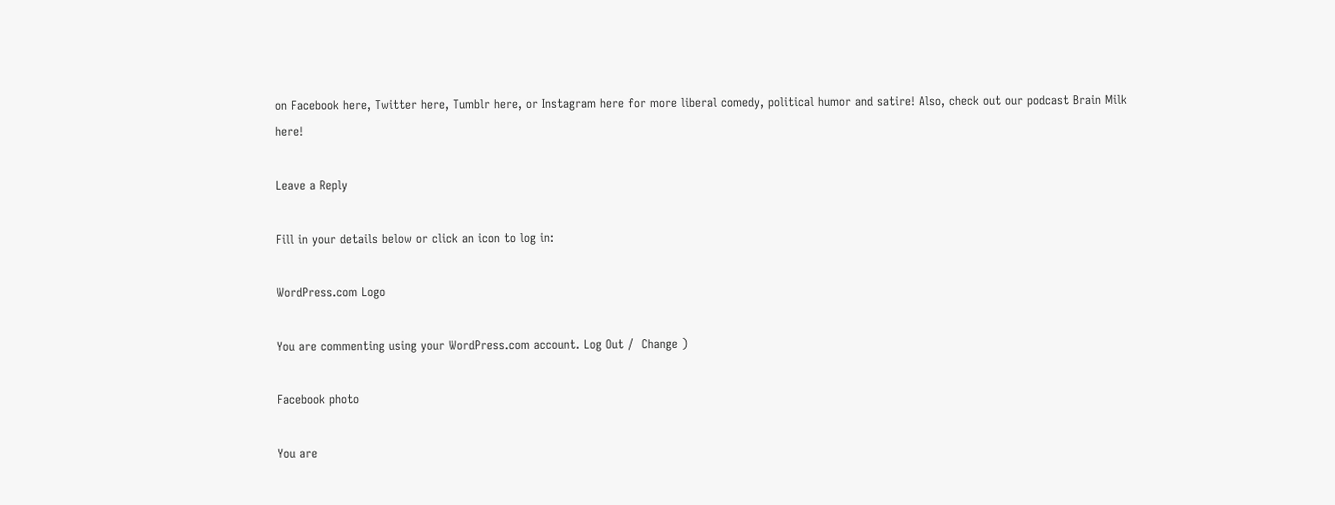on Facebook here, Twitter here, Tumblr here, or Instagram here for more liberal comedy, political humor and satire! Also, check out our podcast Brain Milk here!

Leave a Reply

Fill in your details below or click an icon to log in:

WordPress.com Logo

You are commenting using your WordPress.com account. Log Out /  Change )

Facebook photo

You are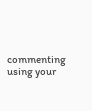commenting using your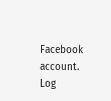Facebook account. Log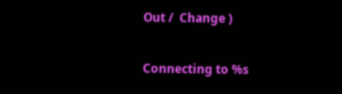Out /  Change )

Connecting to %s